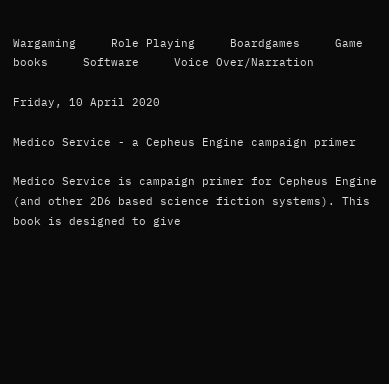Wargaming     Role Playing     Boardgames     Game books     Software     Voice Over/Narration

Friday, 10 April 2020

Medico Service - a Cepheus Engine campaign primer

Medico Service is campaign primer for Cepheus Engine (and other 2D6 based science fiction systems). This book is designed to give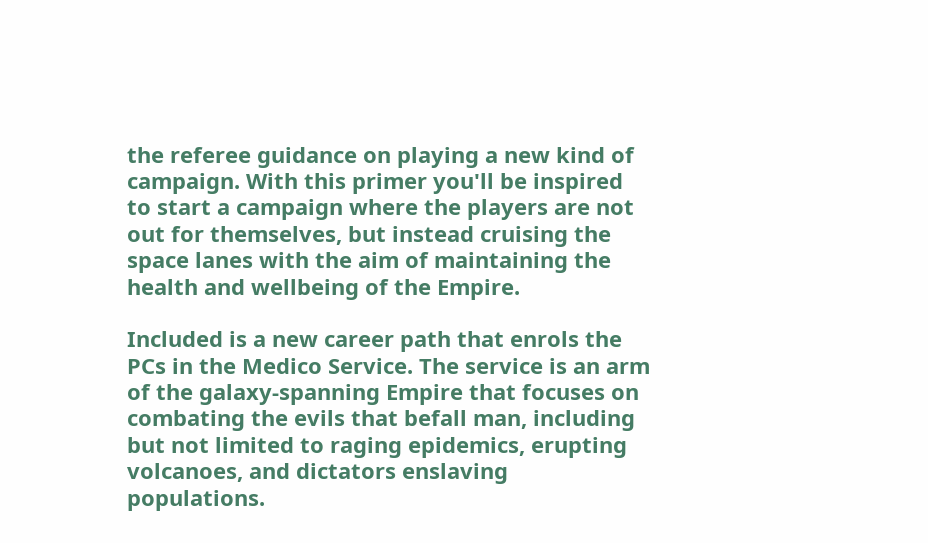the referee guidance on playing a new kind of campaign. With this primer you'll be inspired to start a campaign where the players are not out for themselves, but instead cruising the space lanes with the aim of maintaining the health and wellbeing of the Empire.

Included is a new career path that enrols the PCs in the Medico Service. The service is an arm of the galaxy-spanning Empire that focuses on combating the evils that befall man, including but not limited to raging epidemics, erupting volcanoes, and dictators enslaving populations.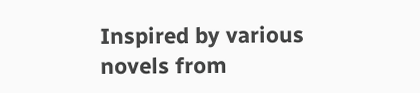Inspired by various novels from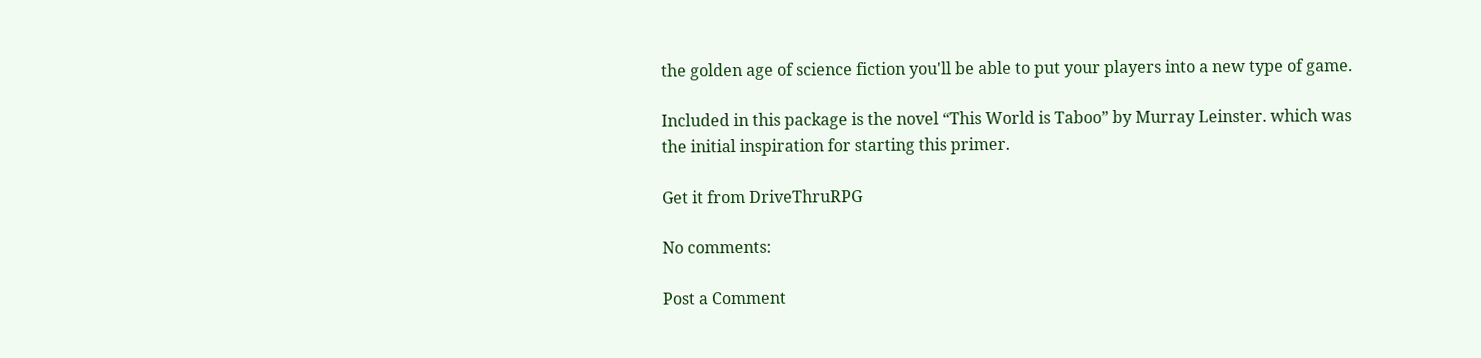the golden age of science fiction you'll be able to put your players into a new type of game.

Included in this package is the novel “This World is Taboo” by Murray Leinster. which was the initial inspiration for starting this primer.

Get it from DriveThruRPG

No comments:

Post a Comment